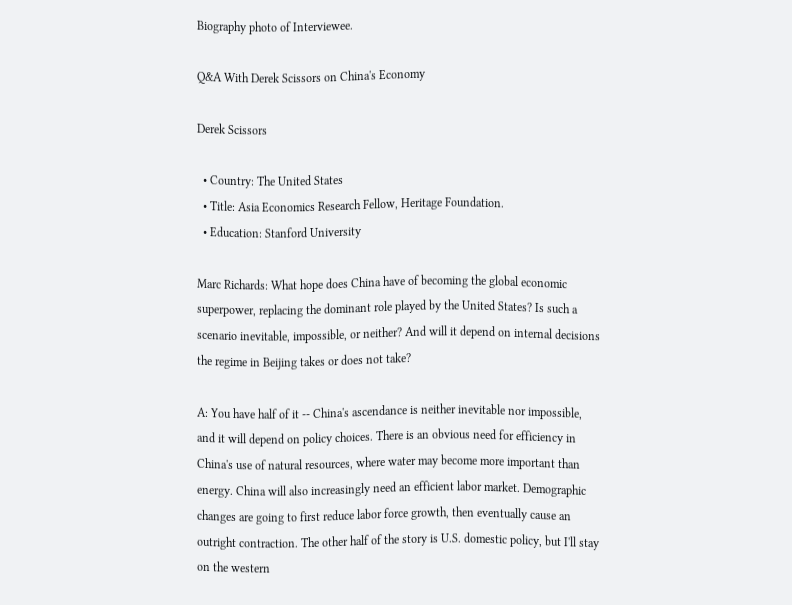Biography photo of Interviewee.

Q&A With Derek Scissors on China's Economy

Derek Scissors

  • Country: The United States
  • Title: Asia Economics Research Fellow, Heritage Foundation.
  • Education: Stanford University

Marc Richards: What hope does China have of becoming the global economic superpower, replacing the dominant role played by the United States? Is such a scenario inevitable, impossible, or neither? And will it depend on internal decisions the regime in Beijing takes or does not take?

A: You have half of it -- China's ascendance is neither inevitable nor impossible, and it will depend on policy choices. There is an obvious need for efficiency in China's use of natural resources, where water may become more important than energy. China will also increasingly need an efficient labor market. Demographic changes are going to first reduce labor force growth, then eventually cause an outright contraction. The other half of the story is U.S. domestic policy, but I'll stay on the western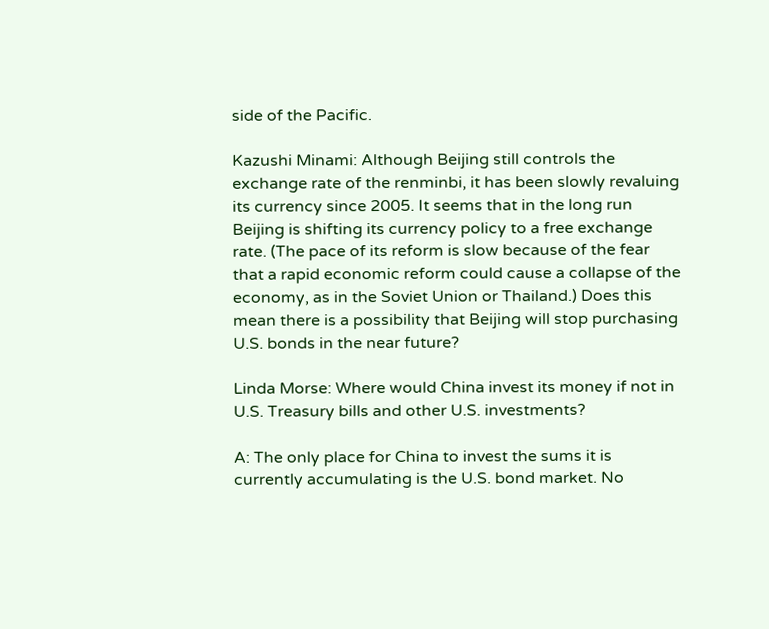side of the Pacific.

Kazushi Minami: Although Beijing still controls the exchange rate of the renminbi, it has been slowly revaluing its currency since 2005. It seems that in the long run Beijing is shifting its currency policy to a free exchange rate. (The pace of its reform is slow because of the fear that a rapid economic reform could cause a collapse of the economy, as in the Soviet Union or Thailand.) Does this mean there is a possibility that Beijing will stop purchasing U.S. bonds in the near future?

Linda Morse: Where would China invest its money if not in U.S. Treasury bills and other U.S. investments?

A: The only place for China to invest the sums it is currently accumulating is the U.S. bond market. No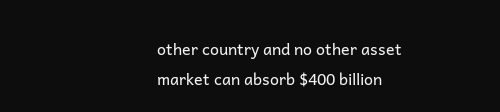other country and no other asset market can absorb $400 billion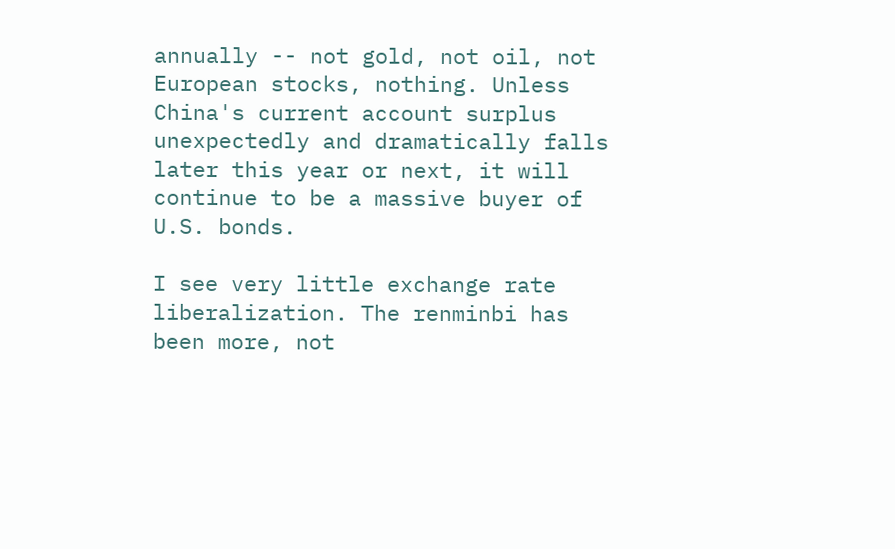annually -- not gold, not oil, not European stocks, nothing. Unless China's current account surplus unexpectedly and dramatically falls later this year or next, it will continue to be a massive buyer of U.S. bonds.

I see very little exchange rate liberalization. The renminbi has been more, not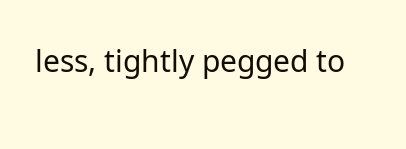less, tightly pegged to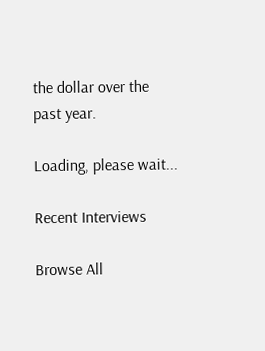the dollar over the past year.

Loading, please wait...

Recent Interviews

Browse All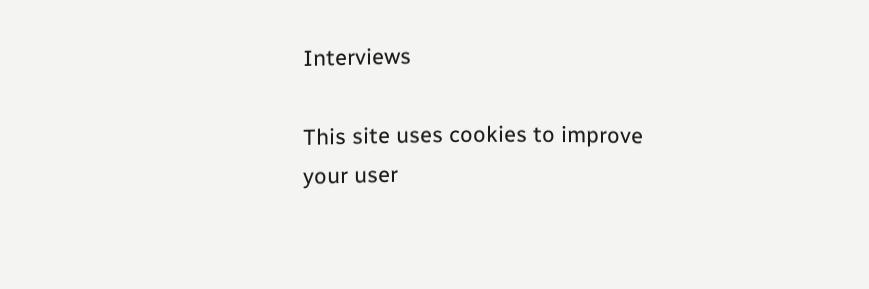Interviews

This site uses cookies to improve your user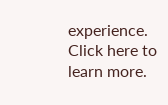experience. Click here to learn more.